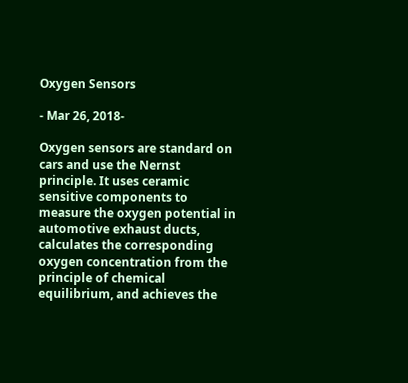Oxygen Sensors

- Mar 26, 2018-

Oxygen sensors are standard on cars and use the Nernst principle. It uses ceramic sensitive components to measure the oxygen potential in automotive exhaust ducts, calculates the corresponding oxygen concentration from the principle of chemical equilibrium, and achieves the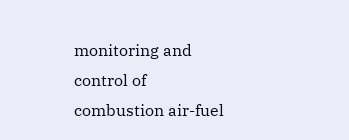monitoring and control of combustion air-fuel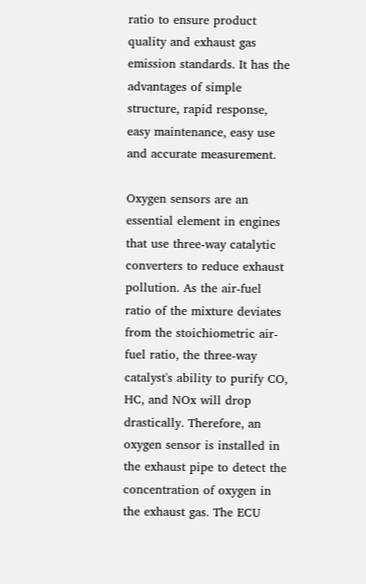ratio to ensure product quality and exhaust gas emission standards. It has the advantages of simple structure, rapid response, easy maintenance, easy use and accurate measurement.

Oxygen sensors are an essential element in engines that use three-way catalytic converters to reduce exhaust pollution. As the air-fuel ratio of the mixture deviates from the stoichiometric air-fuel ratio, the three-way catalyst's ability to purify CO, HC, and NOx will drop drastically. Therefore, an oxygen sensor is installed in the exhaust pipe to detect the concentration of oxygen in the exhaust gas. The ECU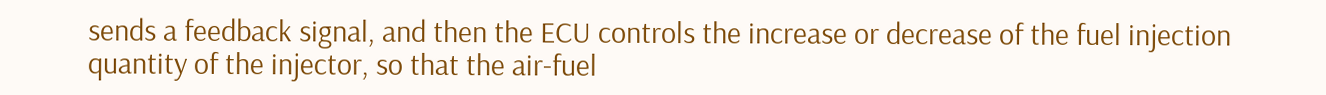sends a feedback signal, and then the ECU controls the increase or decrease of the fuel injection quantity of the injector, so that the air-fuel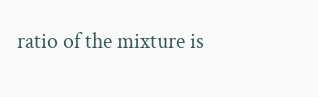ratio of the mixture is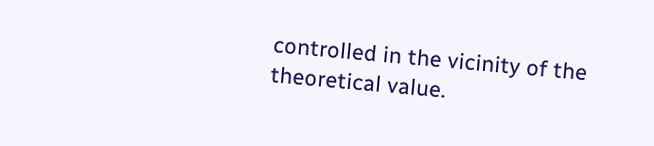controlled in the vicinity of the theoretical value.